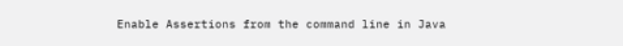Enable Assertions from the command line in Java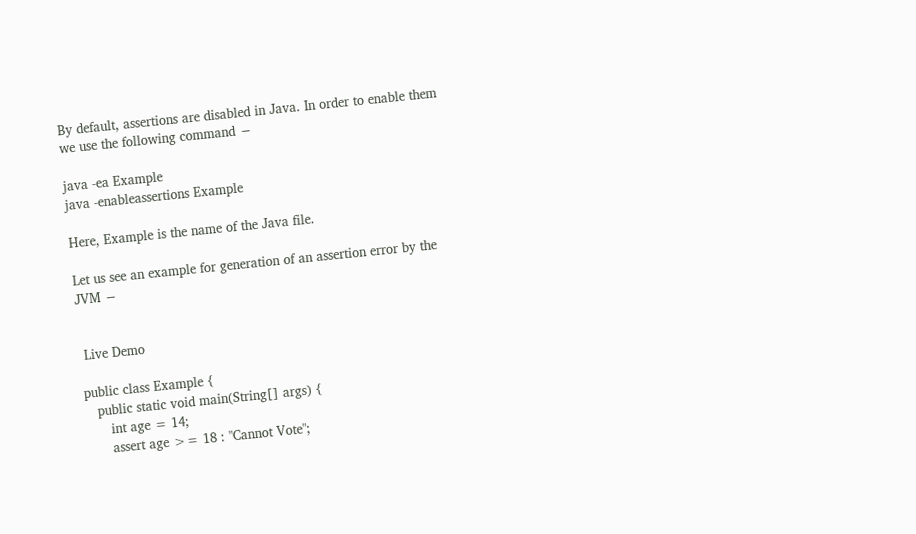By default, assertions are disabled in Java. In order to enable them we use the following command −

java -ea Example
java -enableassertions Example

Here, Example is the name of the Java file.

Let us see an example for generation of an assertion error by the JVM −


 Live Demo

public class Example {
   public static void main(String[] args) {
      int age = 14;
      assert age >= 18 : "Cannot Vote";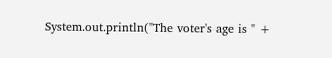System.out.println("The voter's age is " +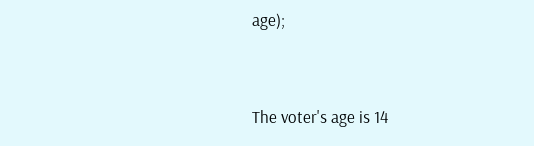age);


The voter's age is 14